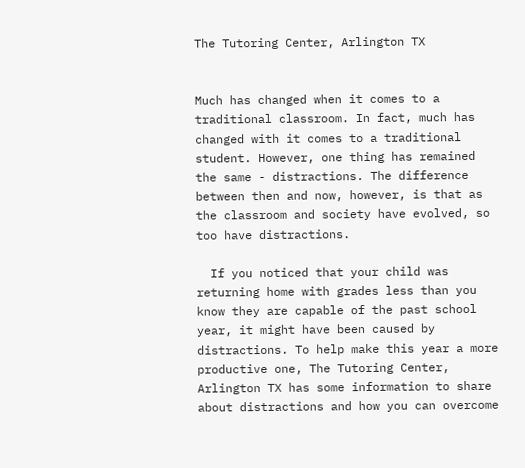The Tutoring Center, Arlington TX


Much has changed when it comes to a traditional classroom. In fact, much has changed with it comes to a traditional student. However, one thing has remained the same - distractions. The difference between then and now, however, is that as the classroom and society have evolved, so too have distractions.

  If you noticed that your child was returning home with grades less than you know they are capable of the past school year, it might have been caused by distractions. To help make this year a more productive one, The Tutoring Center, Arlington TX has some information to share about distractions and how you can overcome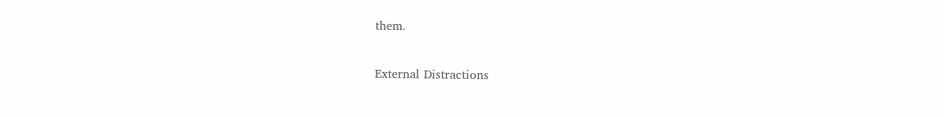them.

External Distractions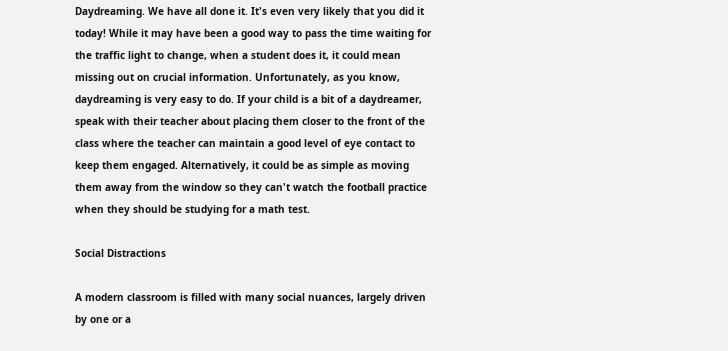Daydreaming. We have all done it. It's even very likely that you did it today! While it may have been a good way to pass the time waiting for the traffic light to change, when a student does it, it could mean missing out on crucial information. Unfortunately, as you know, daydreaming is very easy to do. If your child is a bit of a daydreamer, speak with their teacher about placing them closer to the front of the class where the teacher can maintain a good level of eye contact to keep them engaged. Alternatively, it could be as simple as moving them away from the window so they can't watch the football practice when they should be studying for a math test.

Social Distractions

A modern classroom is filled with many social nuances, largely driven by one or a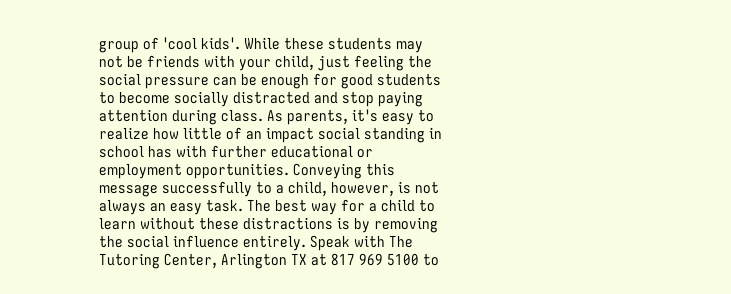group of 'cool kids'. While these students may not be friends with your child, just feeling the social pressure can be enough for good students to become socially distracted and stop paying attention during class. As parents, it's easy to realize how little of an impact social standing in school has with further educational or employment opportunities. Conveying this message successfully to a child, however, is not always an easy task. The best way for a child to learn without these distractions is by removing the social influence entirely. Speak with The Tutoring Center, Arlington TX at 817 969 5100 to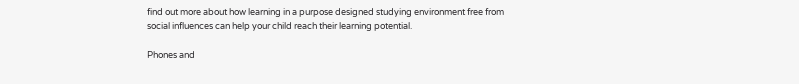find out more about how learning in a purpose designed studying environment free from social influences can help your child reach their learning potential.

Phones and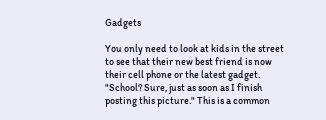Gadgets

You only need to look at kids in the street to see that their new best friend is now their cell phone or the latest gadget. "School? Sure, just as soon as I finish posting this picture." This is a common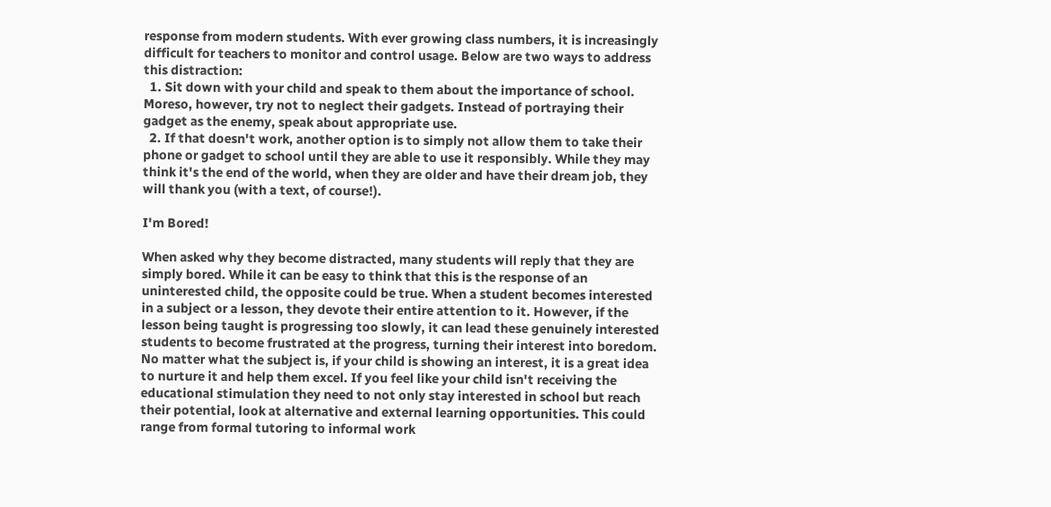response from modern students. With ever growing class numbers, it is increasingly difficult for teachers to monitor and control usage. Below are two ways to address this distraction:
  1. Sit down with your child and speak to them about the importance of school. Moreso, however, try not to neglect their gadgets. Instead of portraying their gadget as the enemy, speak about appropriate use.
  2. If that doesn't work, another option is to simply not allow them to take their phone or gadget to school until they are able to use it responsibly. While they may think it's the end of the world, when they are older and have their dream job, they will thank you (with a text, of course!).

I'm Bored!

When asked why they become distracted, many students will reply that they are simply bored. While it can be easy to think that this is the response of an uninterested child, the opposite could be true. When a student becomes interested in a subject or a lesson, they devote their entire attention to it. However, if the lesson being taught is progressing too slowly, it can lead these genuinely interested students to become frustrated at the progress, turning their interest into boredom. No matter what the subject is, if your child is showing an interest, it is a great idea to nurture it and help them excel. If you feel like your child isn't receiving the educational stimulation they need to not only stay interested in school but reach their potential, look at alternative and external learning opportunities. This could range from formal tutoring to informal work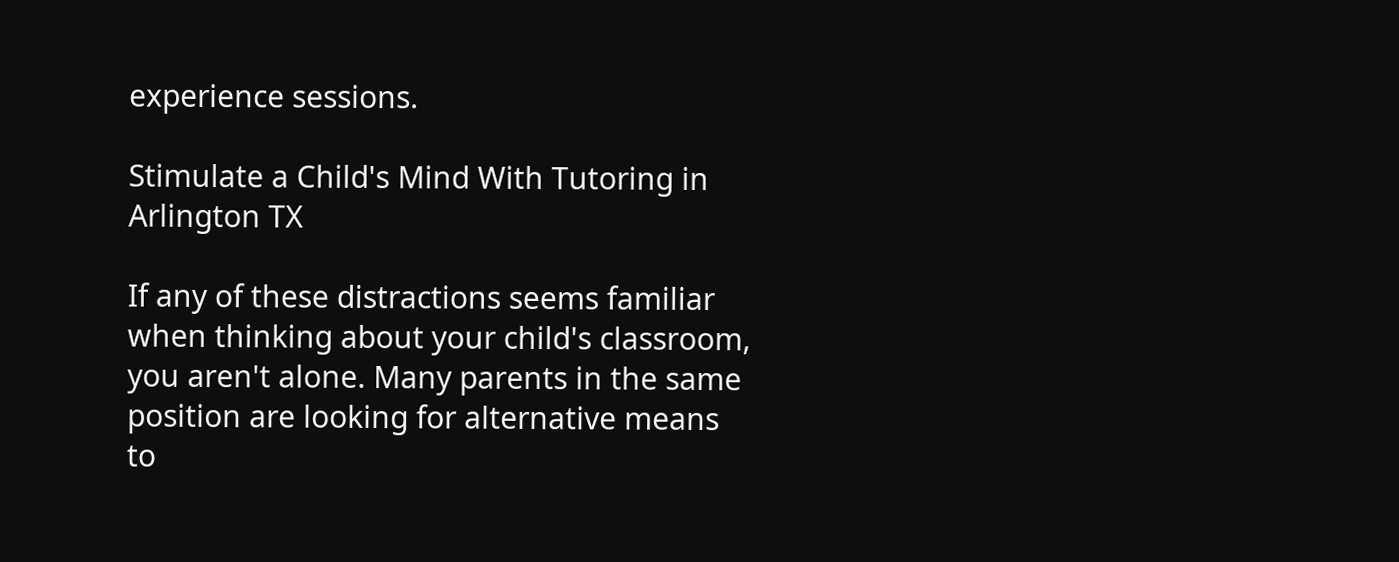experience sessions.

Stimulate a Child's Mind With Tutoring in Arlington TX

If any of these distractions seems familiar when thinking about your child's classroom, you aren't alone. Many parents in the same position are looking for alternative means to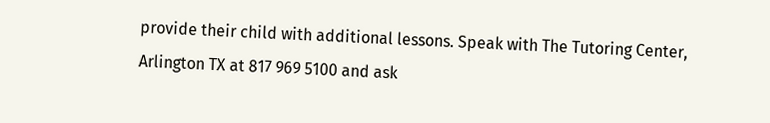provide their child with additional lessons. Speak with The Tutoring Center, Arlington TX at 817 969 5100 and ask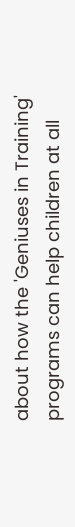about how the 'Geniuses in Training' programs can help children at all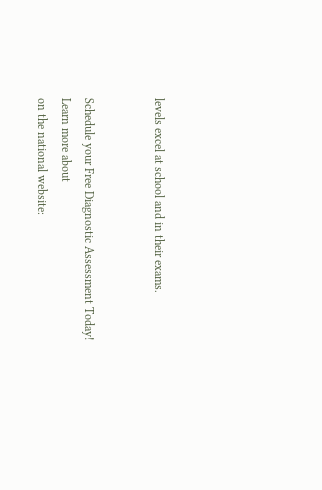levels excel at school and in their exams.


Schedule your Free Diagnostic Assessment Today!
Learn more about
on the national website: